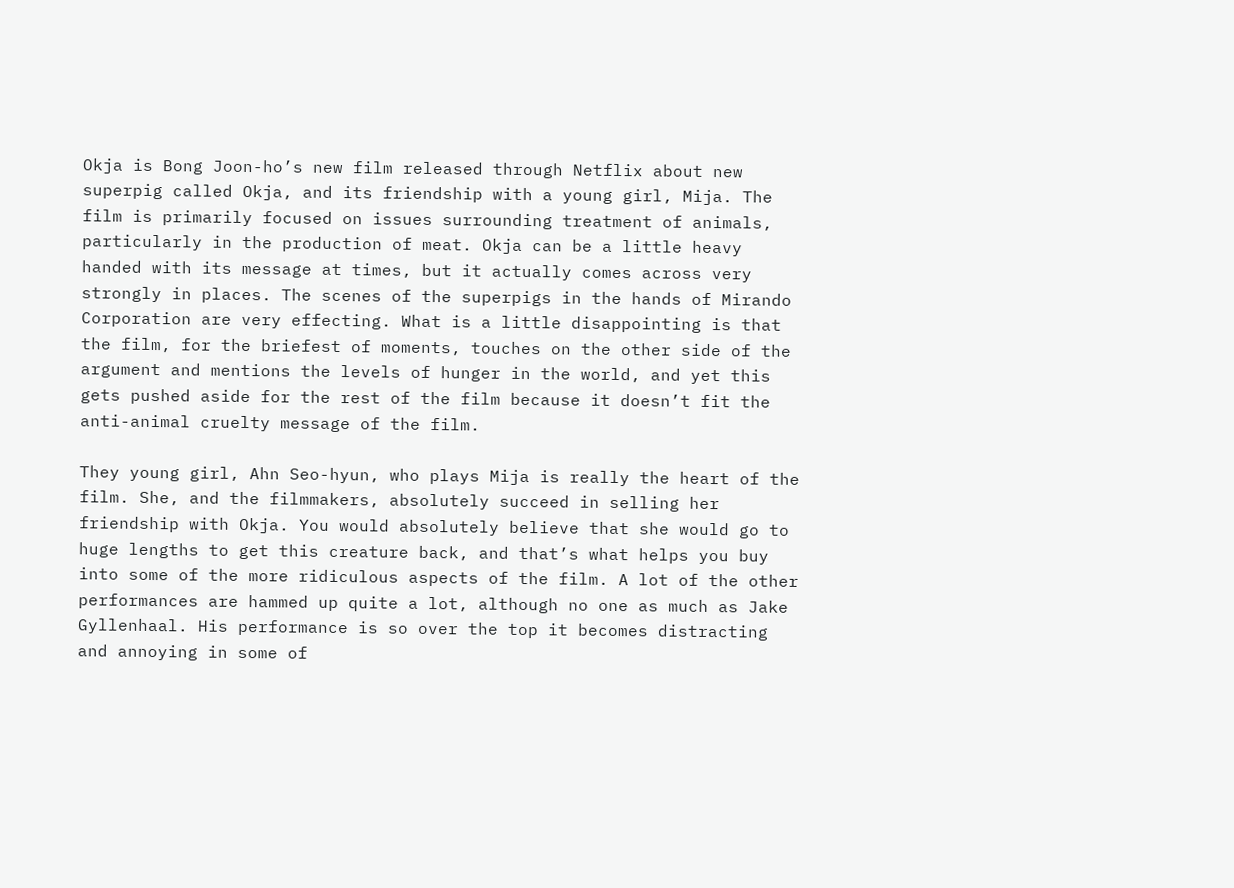Okja is Bong Joon-ho’s new film released through Netflix about new superpig called Okja, and its friendship with a young girl, Mija. The film is primarily focused on issues surrounding treatment of animals, particularly in the production of meat. Okja can be a little heavy handed with its message at times, but it actually comes across very strongly in places. The scenes of the superpigs in the hands of Mirando Corporation are very effecting. What is a little disappointing is that the film, for the briefest of moments, touches on the other side of the argument and mentions the levels of hunger in the world, and yet this gets pushed aside for the rest of the film because it doesn’t fit the anti-animal cruelty message of the film.

They young girl, Ahn Seo-hyun, who plays Mija is really the heart of the film. She, and the filmmakers, absolutely succeed in selling her friendship with Okja. You would absolutely believe that she would go to huge lengths to get this creature back, and that’s what helps you buy into some of the more ridiculous aspects of the film. A lot of the other performances are hammed up quite a lot, although no one as much as Jake Gyllenhaal. His performance is so over the top it becomes distracting and annoying in some of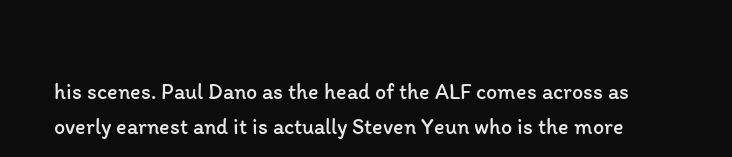his scenes. Paul Dano as the head of the ALF comes across as overly earnest and it is actually Steven Yeun who is the more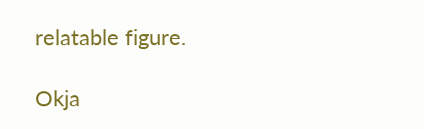relatable figure.

Okja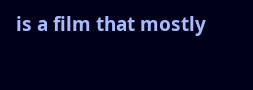is a film that mostly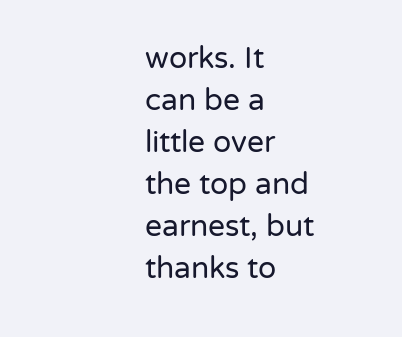works. It can be a little over the top and earnest, but thanks to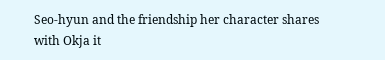Seo-hyun and the friendship her character shares with Okja it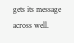gets its message across well.